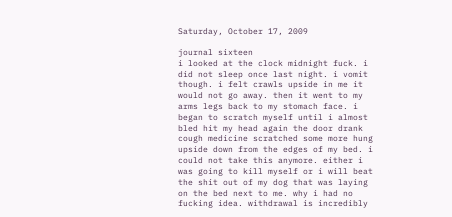Saturday, October 17, 2009

journal sixteen
i looked at the clock midnight fuck. i did not sleep once last night. i vomit though. i felt crawls upside in me it would not go away. then it went to my arms legs back to my stomach face. i began to scratch myself until i almost bled hit my head again the door drank cough medicine scratched some more hung upside down from the edges of my bed. i could not take this anymore. either i was going to kill myself or i will beat the shit out of my dog that was laying on the bed next to me. why i had no fucking idea. withdrawal is incredibly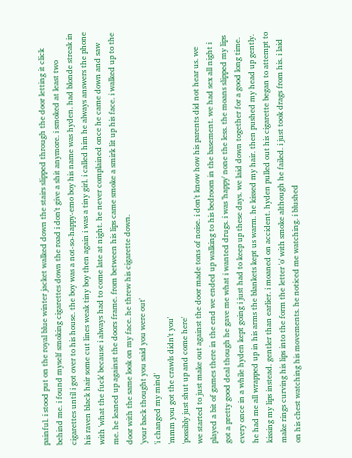painful. i stood put on the royal blue winter jacket walked down the stairs slipped through the door letting it click behind me. i found myself smoking cigarettes down the road i don't give a shit anymore. i smoked at least two cigarettes until i got over to his house. the boy was a not-so-happy-emo boy his name was hyden. had blonde streak in his raven black hair some cut lines weak tiny boy then again i was a tiny girl. i called him he always answers the phone with 'what the fuck' because i always had to come late at night. he never complained once he came down and saw me. he leaned up against the doors frame. from between his lips came smoke a smirk lit up his face. i walked up to the door with the same look on my face. he threw his cigarette down.
'your back thought you said you were out'
'i changed my mind'
'mmm you got the crawls didn't you'
'possibly just shut up and come here'
we started to just make out against the door made tons of noise. i don't know how his parents did not hear us. we played a bit of games there in the end we ended up walking to his bedroom in the basement. we had sex all night i got a pretty good deal though he gave me what i wanted drugs. i was 'happy' none the less. the moans slipped my lips every once in a while hyden kept going i just had to keep up these days. we laid down together for a good long time. he had me all wrapped up in his arms the blankets kept us warm. he kissed my hair. then pushed my head up gently. kissing my lips instead. gentler than earlier. i moaned on accident. hyden pulled out his cigarette began to attempt to make rings curving his lips into the form the letter 'o' with smoke although he failed. i just took drags from his. i laid on his chest watching his movements. he noticed me watching. i blushed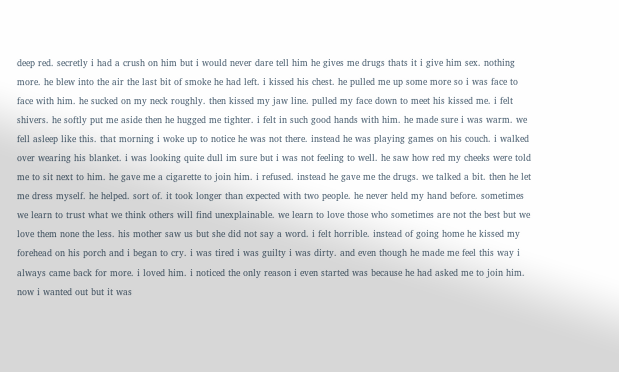deep red. secretly i had a crush on him but i would never dare tell him he gives me drugs thats it i give him sex. nothing more. he blew into the air the last bit of smoke he had left. i kissed his chest. he pulled me up some more so i was face to face with him. he sucked on my neck roughly. then kissed my jaw line. pulled my face down to meet his kissed me. i felt shivers. he softly put me aside then he hugged me tighter. i felt in such good hands with him. he made sure i was warm. we fell asleep like this. that morning i woke up to notice he was not there. instead he was playing games on his couch. i walked over wearing his blanket. i was looking quite dull im sure but i was not feeling to well. he saw how red my cheeks were told me to sit next to him. he gave me a cigarette to join him. i refused. instead he gave me the drugs. we talked a bit. then he let me dress myself. he helped. sort of. it took longer than expected with two people. he never held my hand before. sometimes we learn to trust what we think others will find unexplainable. we learn to love those who sometimes are not the best but we love them none the less. his mother saw us but she did not say a word. i felt horrible. instead of going home he kissed my forehead on his porch and i began to cry. i was tired i was guilty i was dirty. and even though he made me feel this way i always came back for more. i loved him. i noticed the only reason i even started was because he had asked me to join him. now i wanted out but it was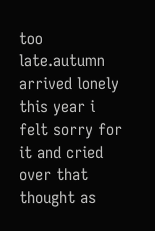too late.autumn arrived lonely this year i felt sorry for it and cried over that thought as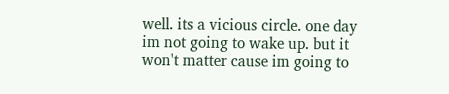well. its a vicious circle. one day im not going to wake up. but it won't matter cause im going to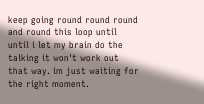keep going round round round and round this loop until until i let my brain do the talking it won't work out that way. im just waiting for the right moment.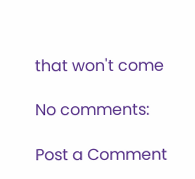that won't come

No comments:

Post a Comment